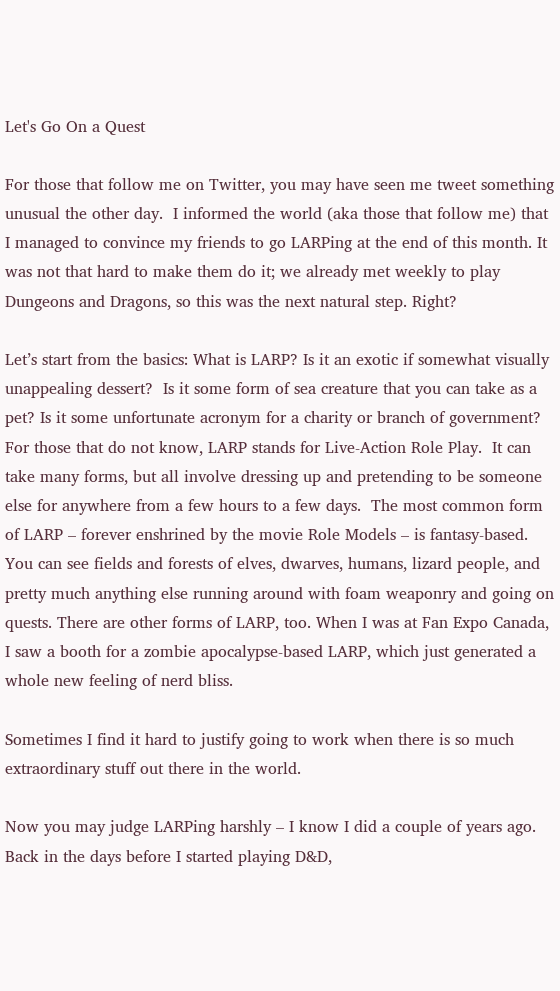Let's Go On a Quest

For those that follow me on Twitter, you may have seen me tweet something unusual the other day.  I informed the world (aka those that follow me) that I managed to convince my friends to go LARPing at the end of this month. It was not that hard to make them do it; we already met weekly to play Dungeons and Dragons, so this was the next natural step. Right?

Let’s start from the basics: What is LARP? Is it an exotic if somewhat visually unappealing dessert?  Is it some form of sea creature that you can take as a pet? Is it some unfortunate acronym for a charity or branch of government? For those that do not know, LARP stands for Live-Action Role Play.  It can take many forms, but all involve dressing up and pretending to be someone else for anywhere from a few hours to a few days.  The most common form of LARP – forever enshrined by the movie Role Models – is fantasy-based.  You can see fields and forests of elves, dwarves, humans, lizard people, and pretty much anything else running around with foam weaponry and going on quests. There are other forms of LARP, too. When I was at Fan Expo Canada, I saw a booth for a zombie apocalypse-based LARP, which just generated a whole new feeling of nerd bliss.

Sometimes I find it hard to justify going to work when there is so much extraordinary stuff out there in the world.

Now you may judge LARPing harshly – I know I did a couple of years ago. Back in the days before I started playing D&D,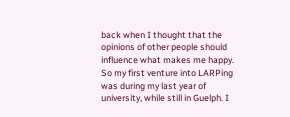back when I thought that the opinions of other people should influence what makes me happy. So my first venture into LARPing was during my last year of university, while still in Guelph. I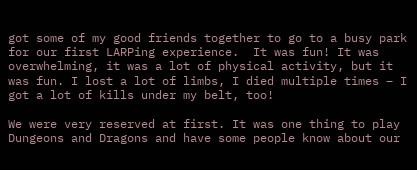got some of my good friends together to go to a busy park for our first LARPing experience.  It was fun! It was overwhelming, it was a lot of physical activity, but it was fun. I lost a lot of limbs, I died multiple times – I got a lot of kills under my belt, too!

We were very reserved at first. It was one thing to play Dungeons and Dragons and have some people know about our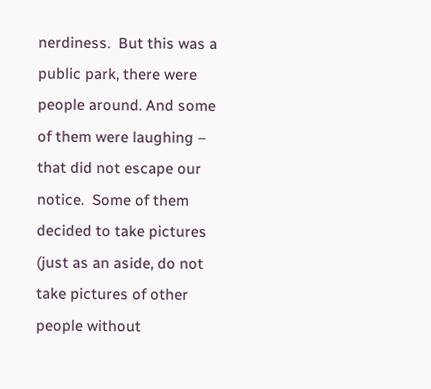nerdiness.  But this was a public park, there were people around. And some of them were laughing – that did not escape our notice.  Some of them decided to take pictures (just as an aside, do not take pictures of other people without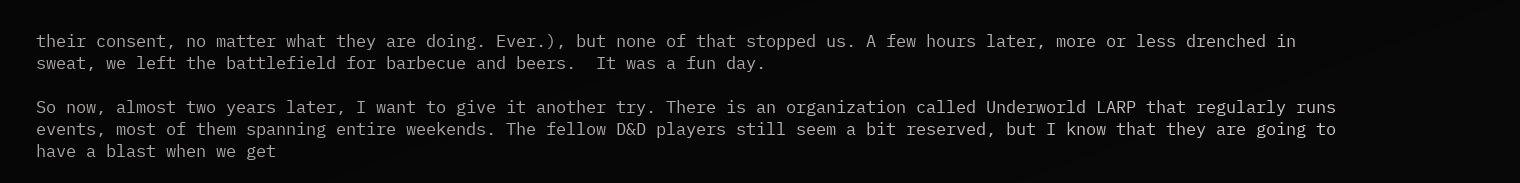their consent, no matter what they are doing. Ever.), but none of that stopped us. A few hours later, more or less drenched in sweat, we left the battlefield for barbecue and beers.  It was a fun day.

So now, almost two years later, I want to give it another try. There is an organization called Underworld LARP that regularly runs events, most of them spanning entire weekends. The fellow D&D players still seem a bit reserved, but I know that they are going to have a blast when we get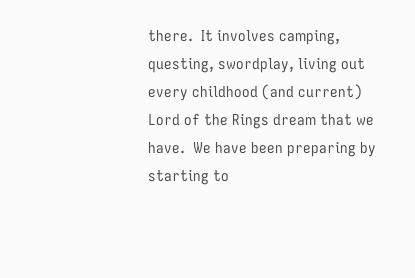there.  It involves camping, questing, swordplay, living out every childhood (and current) Lord of the Rings dream that we have.  We have been preparing by starting to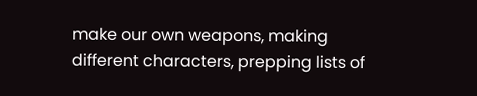make our own weapons, making different characters, prepping lists of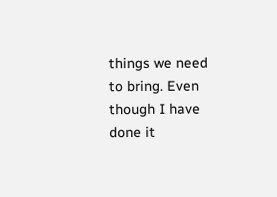things we need to bring. Even though I have done it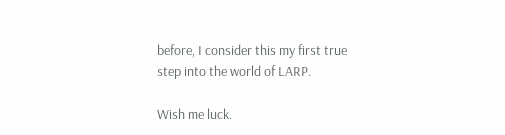before, I consider this my first true step into the world of LARP.

Wish me luck.